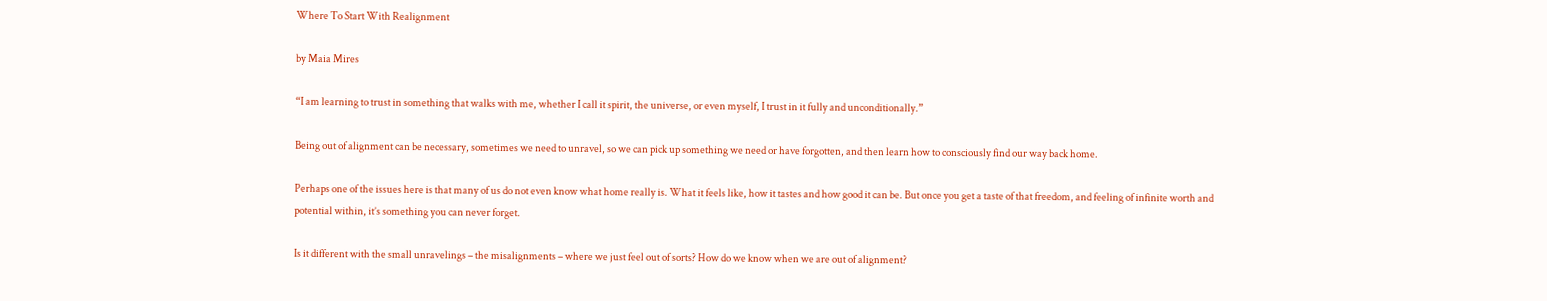Where To Start With Realignment

by Maia Mires

“I am learning to trust in something that walks with me, whether I call it spirit, the universe, or even myself, I trust in it fully and unconditionally.”

Being out of alignment can be necessary, sometimes we need to unravel, so we can pick up something we need or have forgotten, and then learn how to consciously find our way back home.

Perhaps one of the issues here is that many of us do not even know what home really is. What it feels like, how it tastes and how good it can be. But once you get a taste of that freedom, and feeling of infinite worth and potential within, it’s something you can never forget.

Is it different with the small unravelings – the misalignments – where we just feel out of sorts? How do we know when we are out of alignment?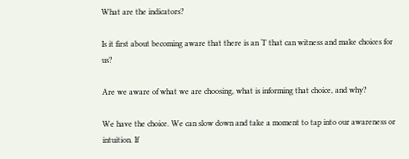What are the indicators?

Is it first about becoming aware that there is an ‘I’ that can witness and make choices for us?

Are we aware of what we are choosing, what is informing that choice, and why?

We have the choice. We can slow down and take a moment to tap into our awareness or intuition. If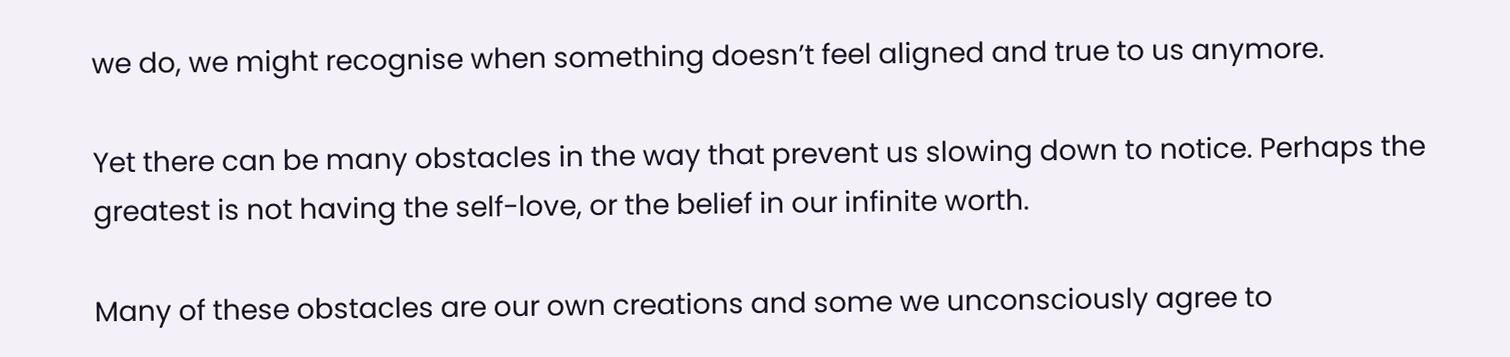we do, we might recognise when something doesn’t feel aligned and true to us anymore.

Yet there can be many obstacles in the way that prevent us slowing down to notice. Perhaps the greatest is not having the self-love, or the belief in our infinite worth.

Many of these obstacles are our own creations and some we unconsciously agree to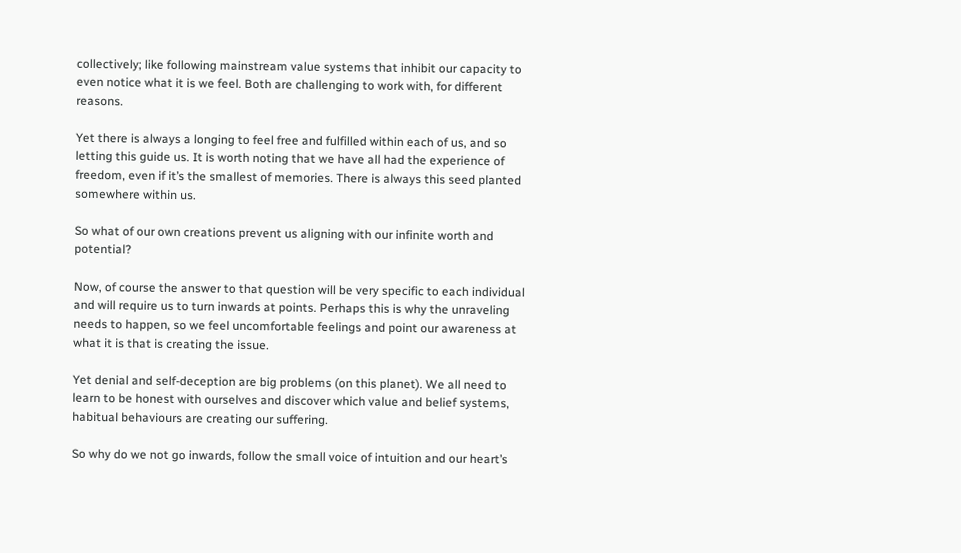collectively; like following mainstream value systems that inhibit our capacity to even notice what it is we feel. Both are challenging to work with, for different reasons.

Yet there is always a longing to feel free and fulfilled within each of us, and so letting this guide us. It is worth noting that we have all had the experience of freedom, even if it’s the smallest of memories. There is always this seed planted somewhere within us.

So what of our own creations prevent us aligning with our infinite worth and potential?

Now, of course the answer to that question will be very specific to each individual and will require us to turn inwards at points. Perhaps this is why the unraveling needs to happen, so we feel uncomfortable feelings and point our awareness at what it is that is creating the issue.

Yet denial and self-deception are big problems (on this planet). We all need to learn to be honest with ourselves and discover which value and belief systems, habitual behaviours are creating our suffering.

So why do we not go inwards, follow the small voice of intuition and our heart’s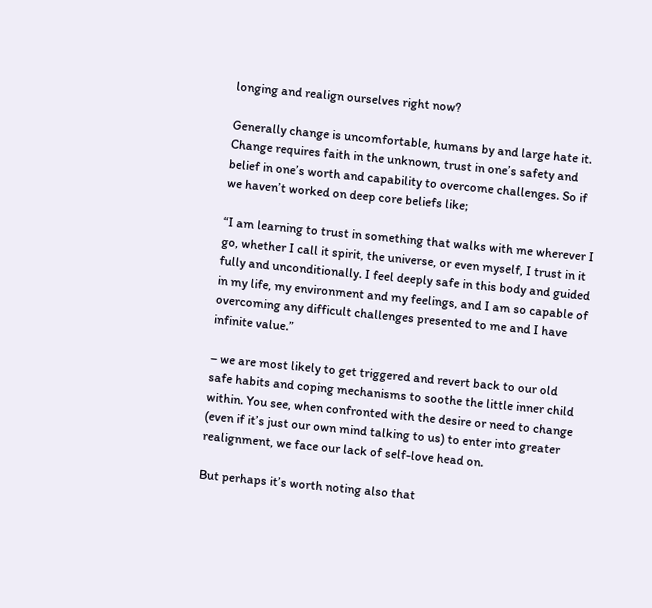longing and realign ourselves right now?

Generally change is uncomfortable, humans by and large hate it. Change requires faith in the unknown, trust in one’s safety and belief in one’s worth and capability to overcome challenges. So if we haven’t worked on deep core beliefs like;

“I am learning to trust in something that walks with me wherever I go, whether I call it spirit, the universe, or even myself, I trust in it fully and unconditionally. I feel deeply safe in this body and guided in my life, my environment and my feelings, and I am so capable of overcoming any difficult challenges presented to me and I have infinite value.”

– we are most likely to get triggered and revert back to our old safe habits and coping mechanisms to soothe the little inner child within. You see, when confronted with the desire or need to change (even if it’s just our own mind talking to us) to enter into greater realignment, we face our lack of self-love head on.

But perhaps it’s worth noting also that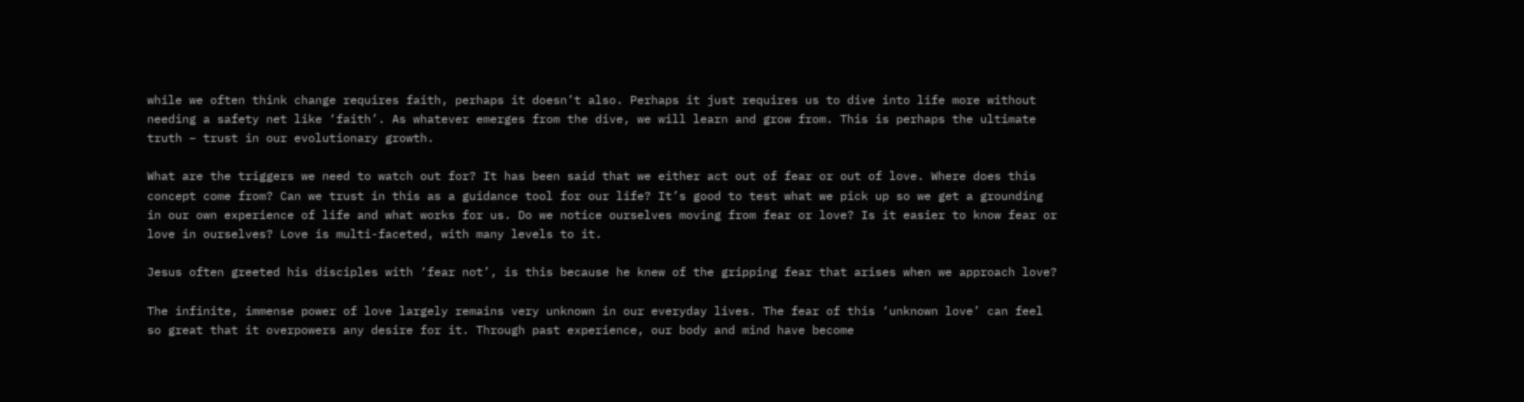while we often think change requires faith, perhaps it doesn’t also. Perhaps it just requires us to dive into life more without needing a safety net like ‘faith’. As whatever emerges from the dive, we will learn and grow from. This is perhaps the ultimate truth – trust in our evolutionary growth.

What are the triggers we need to watch out for? It has been said that we either act out of fear or out of love. Where does this concept come from? Can we trust in this as a guidance tool for our life? It’s good to test what we pick up so we get a grounding in our own experience of life and what works for us. Do we notice ourselves moving from fear or love? Is it easier to know fear or love in ourselves? Love is multi-faceted, with many levels to it.

Jesus often greeted his disciples with ‘fear not’, is this because he knew of the gripping fear that arises when we approach love?

The infinite, immense power of love largely remains very unknown in our everyday lives. The fear of this ‘unknown love’ can feel so great that it overpowers any desire for it. Through past experience, our body and mind have become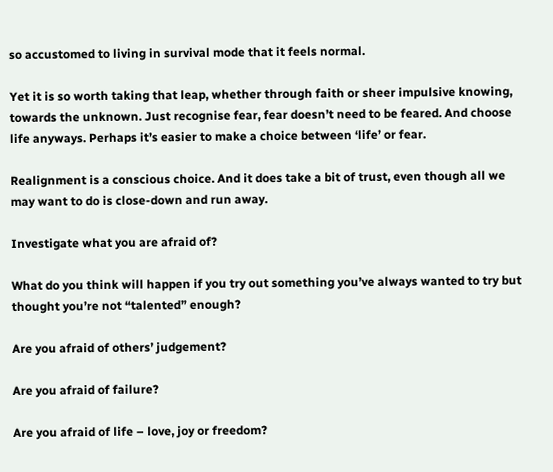so accustomed to living in survival mode that it feels normal.

Yet it is so worth taking that leap, whether through faith or sheer impulsive knowing, towards the unknown. Just recognise fear, fear doesn’t need to be feared. And choose life anyways. Perhaps it’s easier to make a choice between ‘life’ or fear.

Realignment is a conscious choice. And it does take a bit of trust, even though all we may want to do is close-down and run away.

Investigate what you are afraid of?

What do you think will happen if you try out something you’ve always wanted to try but thought you’re not “talented” enough?

Are you afraid of others’ judgement?

Are you afraid of failure?

Are you afraid of life – love, joy or freedom?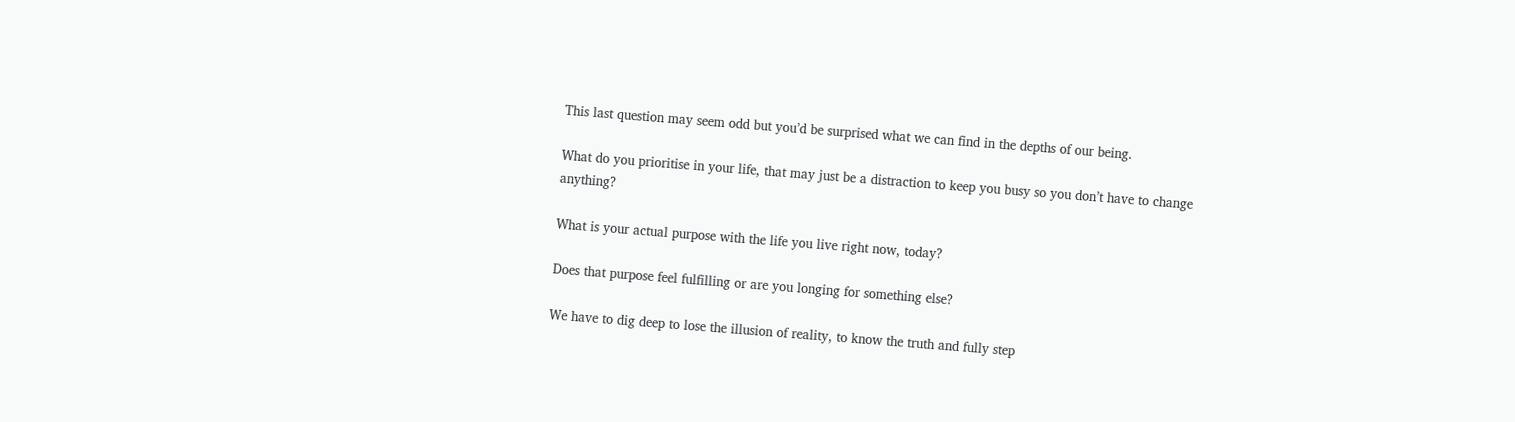This last question may seem odd but you’d be surprised what we can find in the depths of our being.

What do you prioritise in your life, that may just be a distraction to keep you busy so you don’t have to change anything?

What is your actual purpose with the life you live right now, today?

Does that purpose feel fulfilling or are you longing for something else?

We have to dig deep to lose the illusion of reality, to know the truth and fully step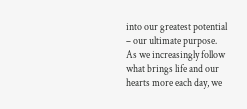into our greatest potential – our ultimate purpose. As we increasingly follow what brings life and our hearts more each day, we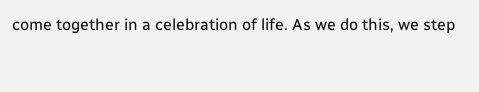come together in a celebration of life. As we do this, we step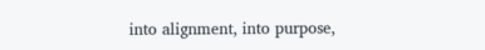into alignment, into purpose,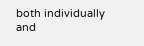both individually and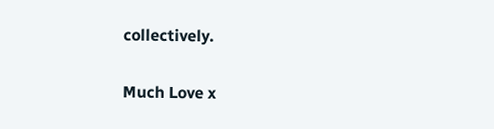collectively.

Much Love x